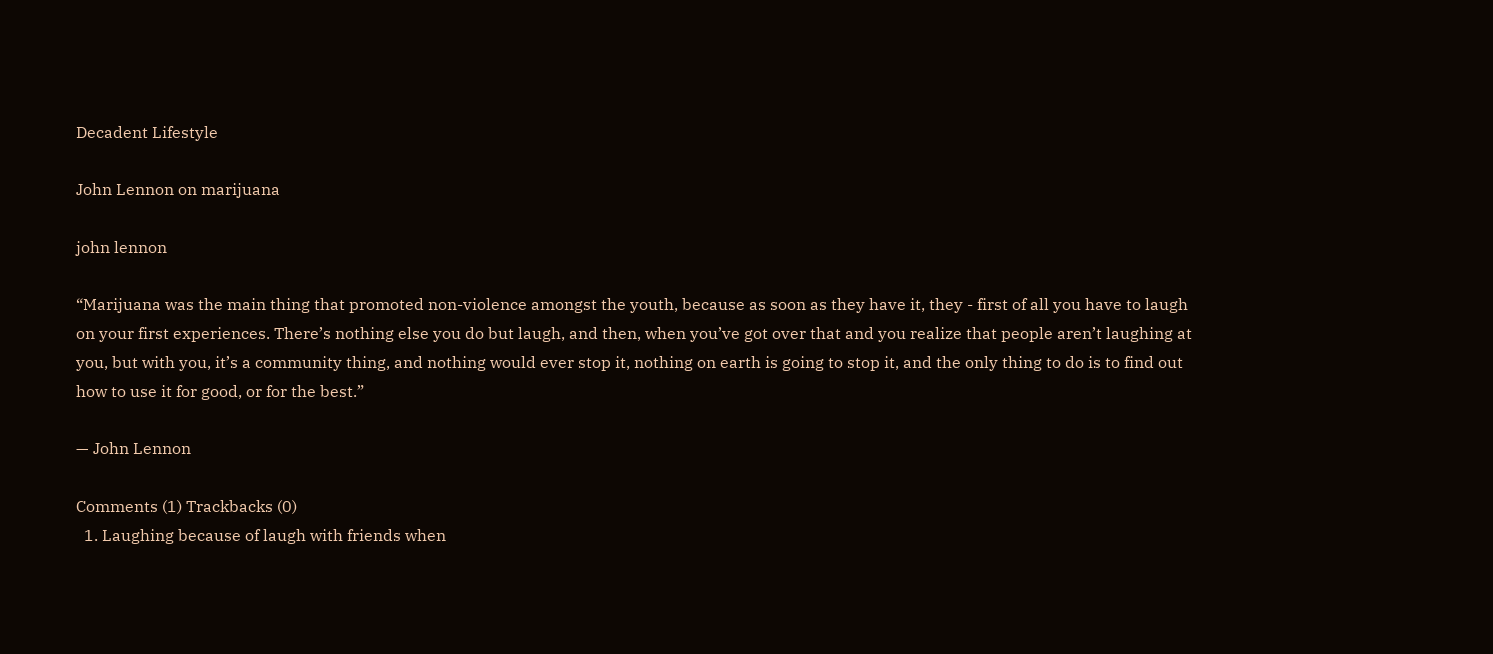Decadent Lifestyle

John Lennon on marijuana

john lennon

“Marijuana was the main thing that promoted non-violence amongst the youth, because as soon as they have it, they - first of all you have to laugh on your first experiences. There’s nothing else you do but laugh, and then, when you’ve got over that and you realize that people aren’t laughing at you, but with you, it’s a community thing, and nothing would ever stop it, nothing on earth is going to stop it, and the only thing to do is to find out how to use it for good, or for the best.”

— John Lennon

Comments (1) Trackbacks (0)
  1. Laughing because of laugh with friends when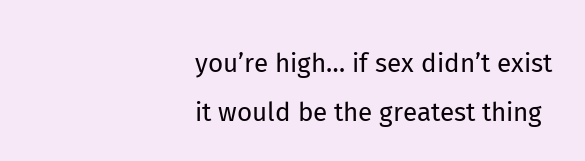you’re high… if sex didn’t exist it would be the greatest thing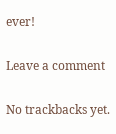ever!

Leave a comment

No trackbacks yet.